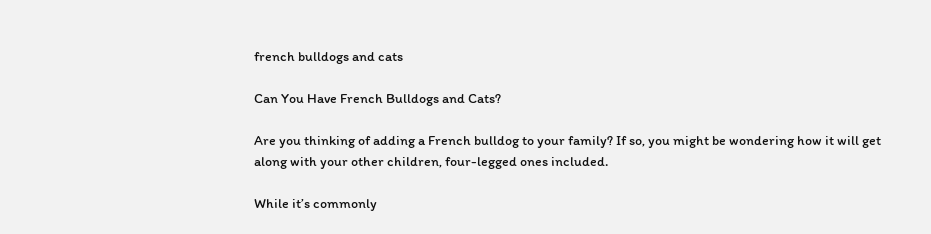french bulldogs and cats

Can You Have French Bulldogs and Cats?

Are you thinking of adding a French bulldog to your family? If so, you might be wondering how it will get along with your other children, four-legged ones included.

While it’s commonly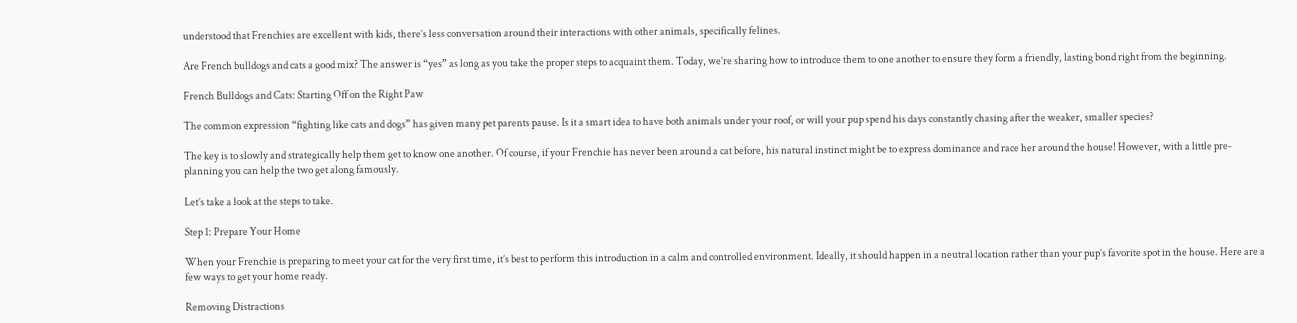understood that Frenchies are excellent with kids, there’s less conversation around their interactions with other animals, specifically felines.

Are French bulldogs and cats a good mix? The answer is “yes” as long as you take the proper steps to acquaint them. Today, we’re sharing how to introduce them to one another to ensure they form a friendly, lasting bond right from the beginning.

French Bulldogs and Cats: Starting Off on the Right Paw

The common expression “fighting like cats and dogs” has given many pet parents pause. Is it a smart idea to have both animals under your roof, or will your pup spend his days constantly chasing after the weaker, smaller species?

The key is to slowly and strategically help them get to know one another. Of course, if your Frenchie has never been around a cat before, his natural instinct might be to express dominance and race her around the house! However, with a little pre-planning you can help the two get along famously.

Let’s take a look at the steps to take.

Step 1: Prepare Your Home

When your Frenchie is preparing to meet your cat for the very first time, it’s best to perform this introduction in a calm and controlled environment. Ideally, it should happen in a neutral location rather than your pup’s favorite spot in the house. Here are a few ways to get your home ready.

Removing Distractions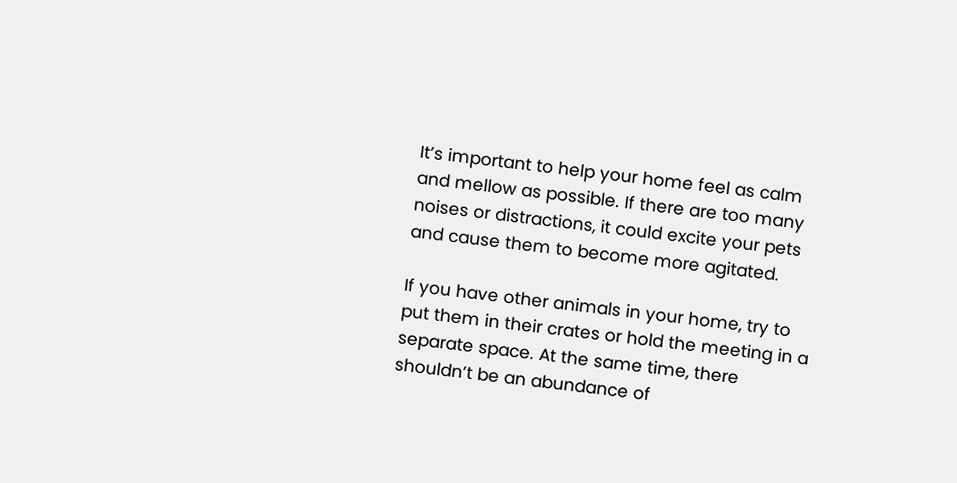It’s important to help your home feel as calm and mellow as possible. If there are too many noises or distractions, it could excite your pets and cause them to become more agitated.

If you have other animals in your home, try to put them in their crates or hold the meeting in a separate space. At the same time, there shouldn’t be an abundance of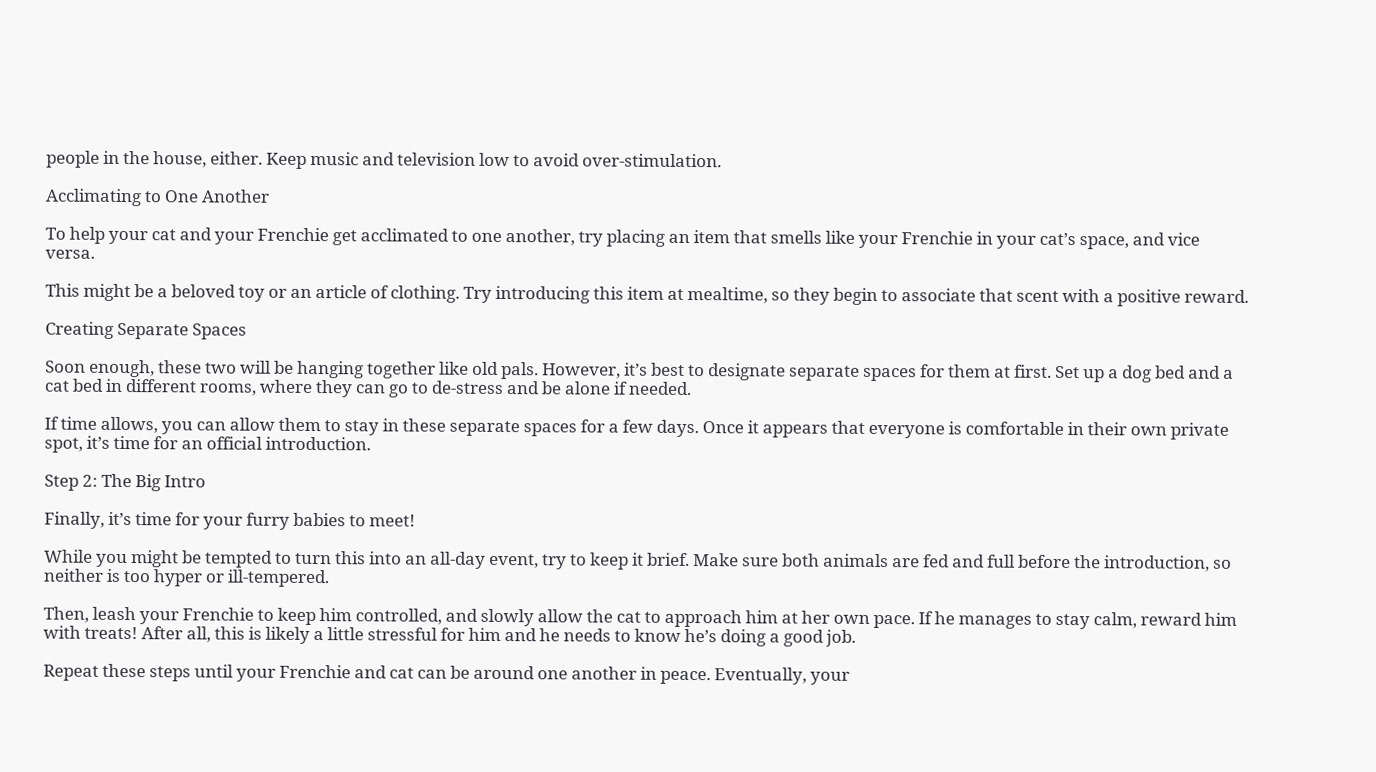people in the house, either. Keep music and television low to avoid over-stimulation.

Acclimating to One Another

To help your cat and your Frenchie get acclimated to one another, try placing an item that smells like your Frenchie in your cat’s space, and vice versa.

This might be a beloved toy or an article of clothing. Try introducing this item at mealtime, so they begin to associate that scent with a positive reward.

Creating Separate Spaces

Soon enough, these two will be hanging together like old pals. However, it’s best to designate separate spaces for them at first. Set up a dog bed and a cat bed in different rooms, where they can go to de-stress and be alone if needed.

If time allows, you can allow them to stay in these separate spaces for a few days. Once it appears that everyone is comfortable in their own private spot, it’s time for an official introduction.

Step 2: The Big Intro

Finally, it’s time for your furry babies to meet!

While you might be tempted to turn this into an all-day event, try to keep it brief. Make sure both animals are fed and full before the introduction, so neither is too hyper or ill-tempered.

Then, leash your Frenchie to keep him controlled, and slowly allow the cat to approach him at her own pace. If he manages to stay calm, reward him with treats! After all, this is likely a little stressful for him and he needs to know he’s doing a good job.

Repeat these steps until your Frenchie and cat can be around one another in peace. Eventually, your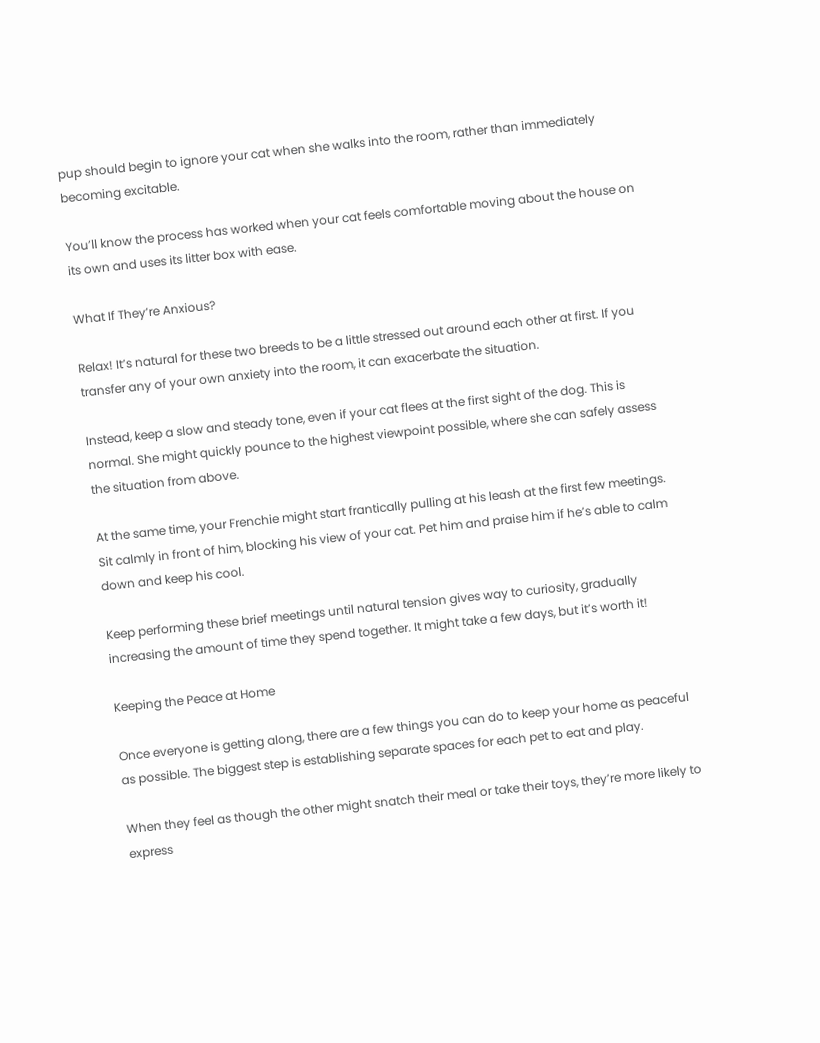pup should begin to ignore your cat when she walks into the room, rather than immediately becoming excitable.

You’ll know the process has worked when your cat feels comfortable moving about the house on its own and uses its litter box with ease.

What If They’re Anxious?

Relax! It’s natural for these two breeds to be a little stressed out around each other at first. If you transfer any of your own anxiety into the room, it can exacerbate the situation.

Instead, keep a slow and steady tone, even if your cat flees at the first sight of the dog. This is normal. She might quickly pounce to the highest viewpoint possible, where she can safely assess the situation from above.

At the same time, your Frenchie might start frantically pulling at his leash at the first few meetings. Sit calmly in front of him, blocking his view of your cat. Pet him and praise him if he’s able to calm down and keep his cool.

Keep performing these brief meetings until natural tension gives way to curiosity, gradually increasing the amount of time they spend together. It might take a few days, but it’s worth it!

Keeping the Peace at Home

Once everyone is getting along, there are a few things you can do to keep your home as peaceful as possible. The biggest step is establishing separate spaces for each pet to eat and play.

When they feel as though the other might snatch their meal or take their toys, they’re more likely to express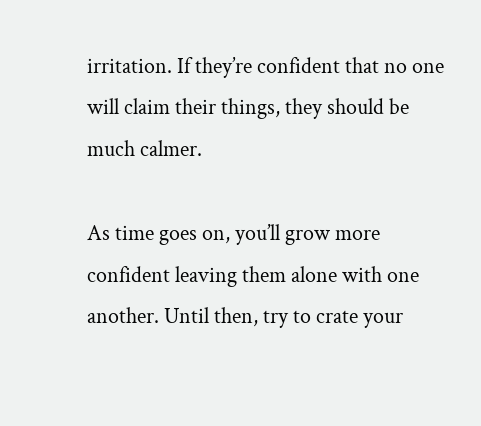irritation. If they’re confident that no one will claim their things, they should be much calmer.

As time goes on, you’ll grow more confident leaving them alone with one another. Until then, try to crate your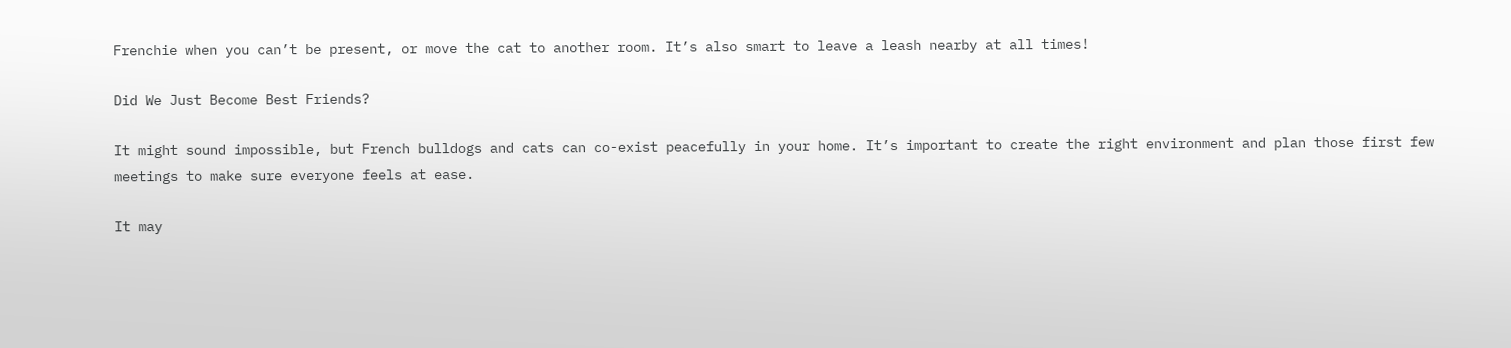Frenchie when you can’t be present, or move the cat to another room. It’s also smart to leave a leash nearby at all times!

Did We Just Become Best Friends?

It might sound impossible, but French bulldogs and cats can co-exist peacefully in your home. It’s important to create the right environment and plan those first few meetings to make sure everyone feels at ease.

It may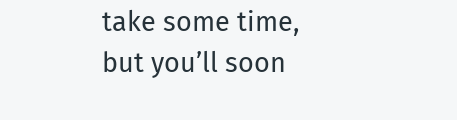take some time, but you’ll soon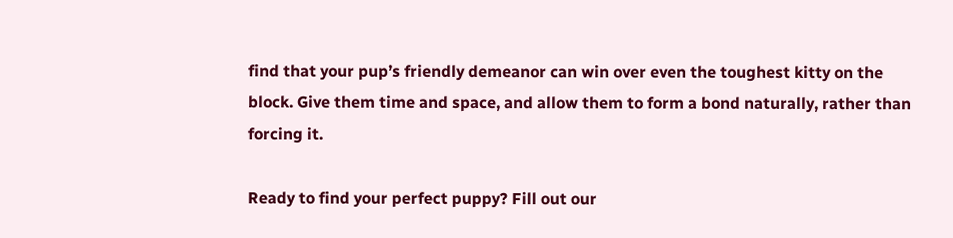find that your pup’s friendly demeanor can win over even the toughest kitty on the block. Give them time and space, and allow them to form a bond naturally, rather than forcing it.

Ready to find your perfect puppy? Fill out our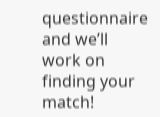questionnaire and we’ll work on finding your match!